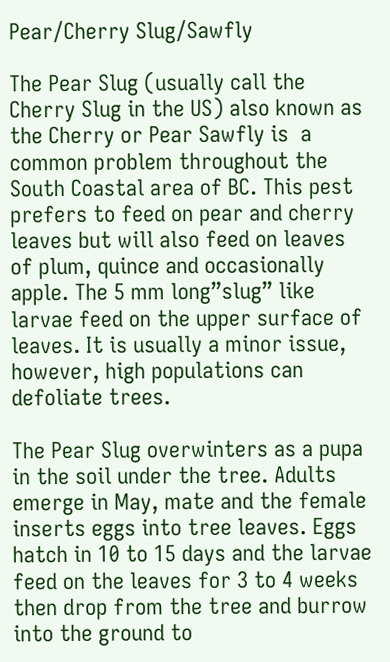Pear/Cherry Slug/Sawfly

The Pear Slug (usually call the Cherry Slug in the US) also known as the Cherry or Pear Sawfly is  a common problem throughout the South Coastal area of BC. This pest prefers to feed on pear and cherry leaves but will also feed on leaves of plum, quince and occasionally apple. The 5 mm long”slug” like larvae feed on the upper surface of  leaves. It is usually a minor issue, however, high populations can defoliate trees.

The Pear Slug overwinters as a pupa in the soil under the tree. Adults emerge in May, mate and the female inserts eggs into tree leaves. Eggs hatch in 10 to 15 days and the larvae feed on the leaves for 3 to 4 weeks then drop from the tree and burrow into the ground to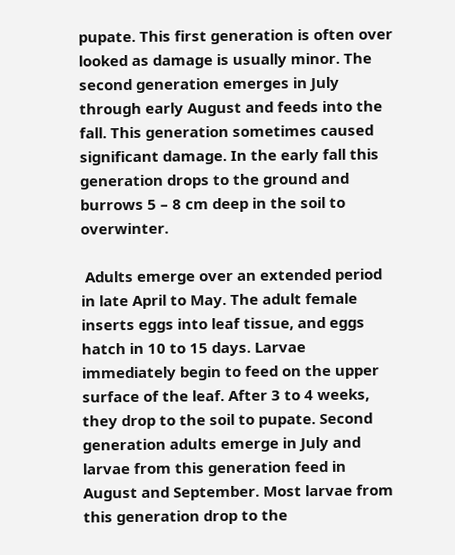pupate. This first generation is often over looked as damage is usually minor. The second generation emerges in July through early August and feeds into the fall. This generation sometimes caused significant damage. In the early fall this generation drops to the ground and burrows 5 – 8 cm deep in the soil to overwinter.

 Adults emerge over an extended period in late April to May. The adult female inserts eggs into leaf tissue, and eggs hatch in 10 to 15 days. Larvae immediately begin to feed on the upper surface of the leaf. After 3 to 4 weeks, they drop to the soil to pupate. Second generation adults emerge in July and larvae from this generation feed in August and September. Most larvae from this generation drop to the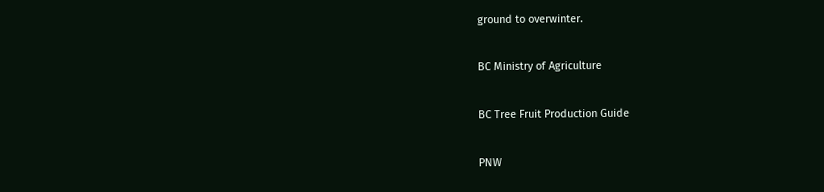ground to overwinter.

BC Ministry of Agriculture

BC Tree Fruit Production Guide

PNW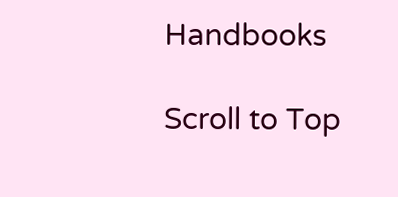Handbooks

Scroll to Top